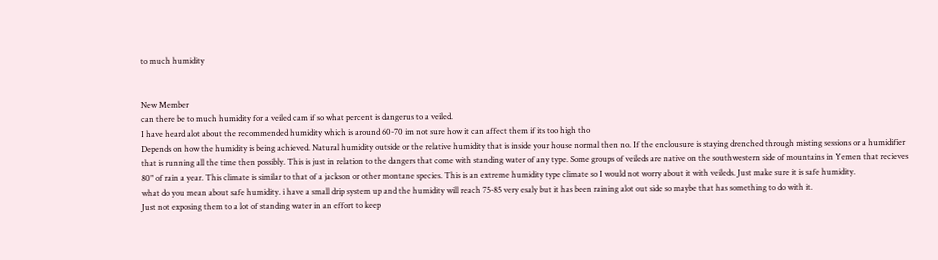to much humidity


New Member
can there be to much humidity for a veiled cam if so what percent is dangerus to a veiled.
I have heard alot about the recommended humidity which is around 60-70 im not sure how it can affect them if its too high tho
Depends on how the humidity is being achieved. Natural humidity outside or the relative humidity that is inside your house normal then no. If the enclousure is staying drenched through misting sessions or a humidifier that is running all the time then possibly. This is just in relation to the dangers that come with standing water of any type. Some groups of veileds are native on the southwestern side of mountains in Yemen that recieves 80" of rain a year. This climate is similar to that of a jackson or other montane species. This is an extreme humidity type climate so I would not worry about it with veileds. Just make sure it is safe humidity.
what do you mean about safe humidity. i have a small drip system up and the humidity will reach 75-85 very esaly but it has been raining alot out side so maybe that has something to do with it.
Just not exposing them to a lot of standing water in an effort to keep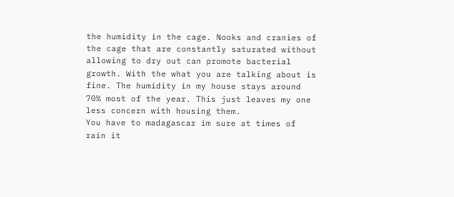the humidity in the cage. Nooks and cranies of the cage that are constantly saturated without allowing to dry out can promote bacterial growth. With the what you are talking about is fine. The humidity in my house stays around 70% most of the year. This just leaves my one less concern with housing them.
You have to madagascar im sure at times of rain it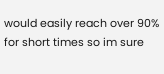would easily reach over 90% for short times so im sure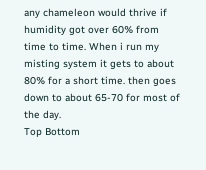any chameleon would thrive if humidity got over 60% from time to time. When i run my misting system it gets to about 80% for a short time. then goes down to about 65-70 for most of the day.
Top Bottom